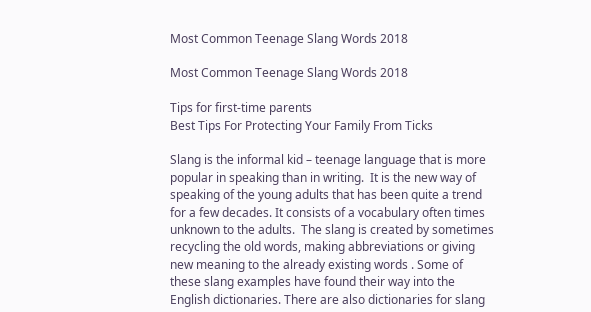Most Common Teenage Slang Words 2018

Most Common Teenage Slang Words 2018

Tips for first-time parents
Best Tips For Protecting Your Family From Ticks

Slang is the informal kid – teenage language that is more popular in speaking than in writing.  It is the new way of speaking of the young adults that has been quite a trend for a few decades. It consists of a vocabulary often times unknown to the adults.  The slang is created by sometimes recycling the old words, making abbreviations or giving new meaning to the already existing words . Some of these slang examples have found their way into the English dictionaries. There are also dictionaries for slang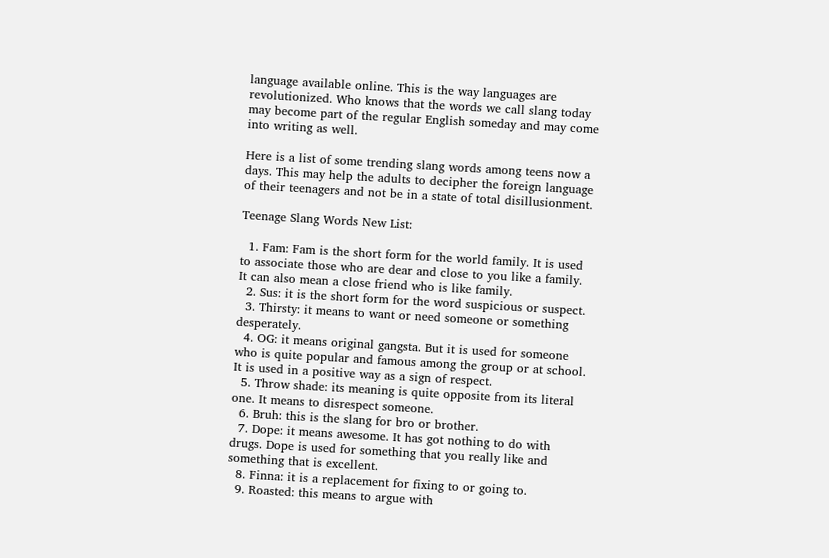language available online. This is the way languages are revolutionized. Who knows that the words we call slang today may become part of the regular English someday and may come into writing as well.

Here is a list of some trending slang words among teens now a days. This may help the adults to decipher the foreign language of their teenagers and not be in a state of total disillusionment.

Teenage Slang Words New List:

  1. Fam: Fam is the short form for the world family. It is used to associate those who are dear and close to you like a family. It can also mean a close friend who is like family.
  2. Sus: it is the short form for the word suspicious or suspect.
  3. Thirsty: it means to want or need someone or something desperately.
  4. OG: it means original gangsta. But it is used for someone who is quite popular and famous among the group or at school. It is used in a positive way as a sign of respect.
  5. Throw shade: its meaning is quite opposite from its literal one. It means to disrespect someone.
  6. Bruh: this is the slang for bro or brother.
  7. Dope: it means awesome. It has got nothing to do with drugs. Dope is used for something that you really like and something that is excellent.
  8. Finna: it is a replacement for fixing to or going to.
  9. Roasted: this means to argue with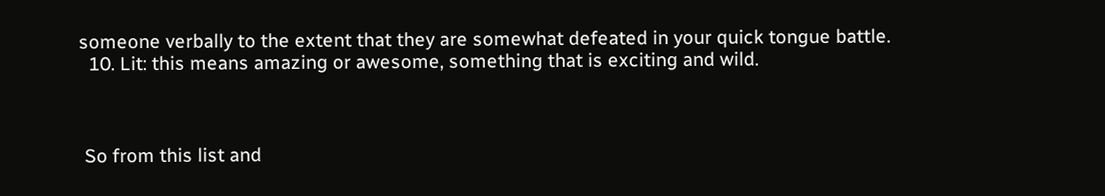someone verbally to the extent that they are somewhat defeated in your quick tongue battle.
  10. Lit: this means amazing or awesome, something that is exciting and wild.



 So from this list and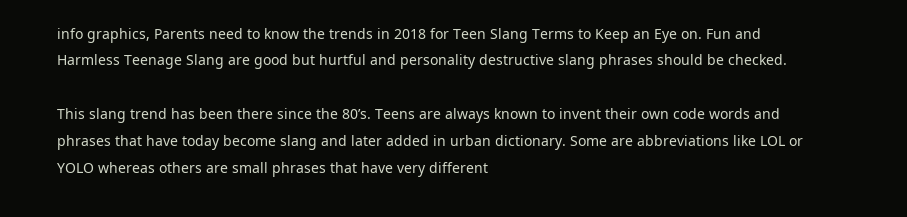info graphics, Parents need to know the trends in 2018 for Teen Slang Terms to Keep an Eye on. Fun and Harmless Teenage Slang are good but hurtful and personality destructive slang phrases should be checked.

This slang trend has been there since the 80’s. Teens are always known to invent their own code words and phrases that have today become slang and later added in urban dictionary. Some are abbreviations like LOL or YOLO whereas others are small phrases that have very different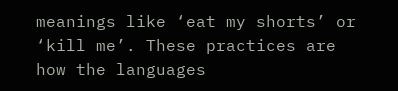meanings like ‘eat my shorts’ or ‘kill me’. These practices are how the languages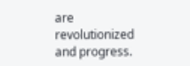are revolutionized and progress.